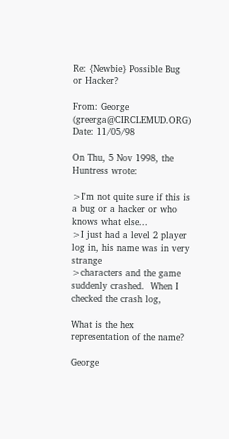Re: {Newbie} Possible Bug or Hacker?

From: George (greerga@CIRCLEMUD.ORG)
Date: 11/05/98

On Thu, 5 Nov 1998, the Huntress wrote:

>I'm not quite sure if this is a bug or a hacker or who knows what else...
>I just had a level 2 player log in, his name was in very strange
>characters and the game suddenly crashed.  When I checked the crash log,

What is the hex representation of the name?

George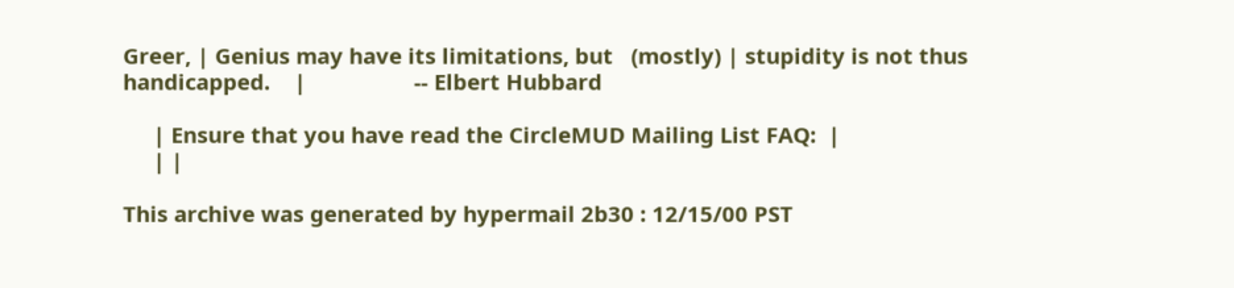Greer, | Genius may have its limitations, but   (mostly) | stupidity is not thus handicapped.    |                  -- Elbert Hubbard

     | Ensure that you have read the CircleMUD Mailing List FAQ:  |
     | |

This archive was generated by hypermail 2b30 : 12/15/00 PST